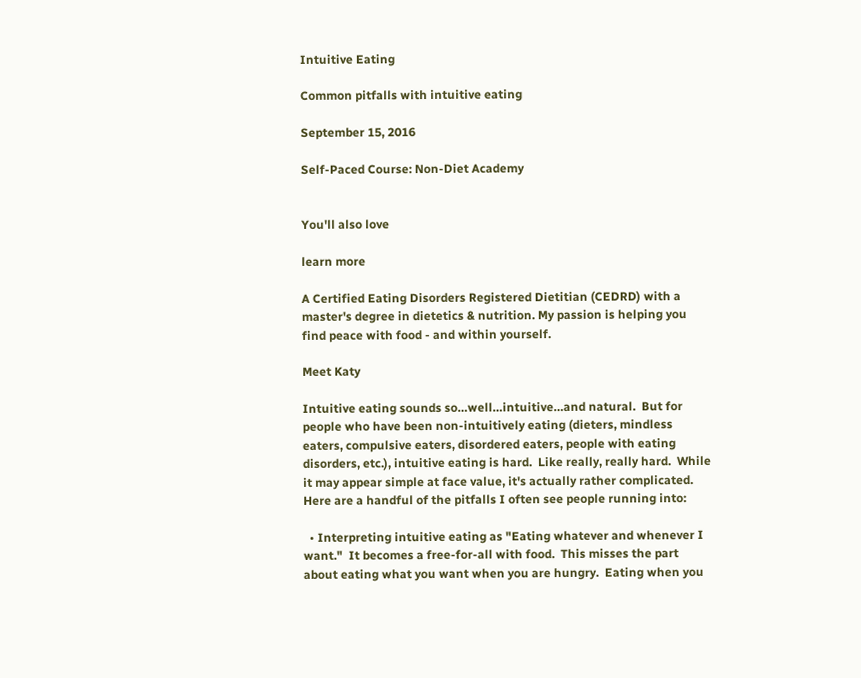Intuitive Eating

Common pitfalls with intuitive eating

September 15, 2016

Self-Paced Course: Non-Diet Academy


You'll also love

learn more

A Certified Eating Disorders Registered Dietitian (CEDRD) with a master's degree in dietetics & nutrition. My passion is helping you find peace with food - and within yourself.

Meet Katy

Intuitive eating sounds so…well…intuitive…and natural.  But for people who have been non-intuitively eating (dieters, mindless eaters, compulsive eaters, disordered eaters, people with eating disorders, etc.), intuitive eating is hard.  Like really, really hard.  While it may appear simple at face value, it's actually rather complicated.  Here are a handful of the pitfalls I often see people running into:

  • Interpreting intuitive eating as "Eating whatever and whenever I want."  It becomes a free-for-all with food.  This misses the part about eating what you want when you are hungry.  Eating when you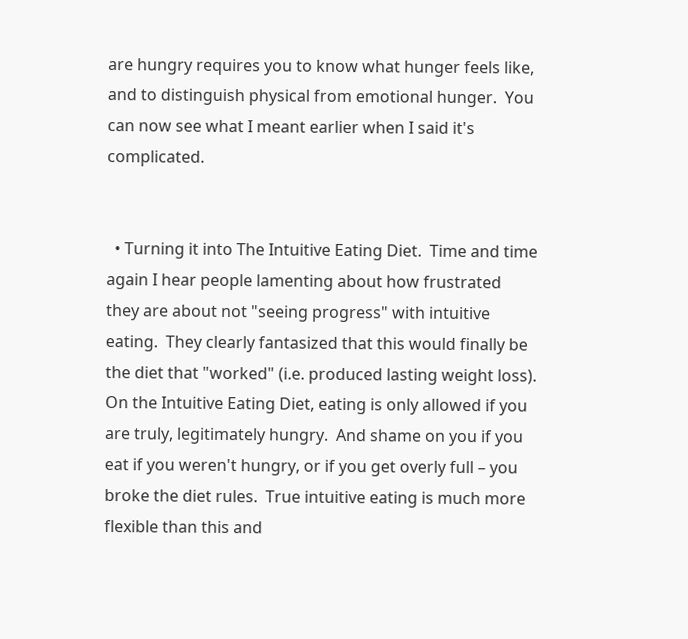are hungry requires you to know what hunger feels like, and to distinguish physical from emotional hunger.  You can now see what I meant earlier when I said it's complicated.


  • Turning it into The Intuitive Eating Diet.  Time and time again I hear people lamenting about how frustrated they are about not "seeing progress" with intuitive eating.  They clearly fantasized that this would finally be the diet that "worked" (i.e. produced lasting weight loss).  On the Intuitive Eating Diet, eating is only allowed if you are truly, legitimately hungry.  And shame on you if you eat if you weren't hungry, or if you get overly full – you broke the diet rules.  True intuitive eating is much more flexible than this and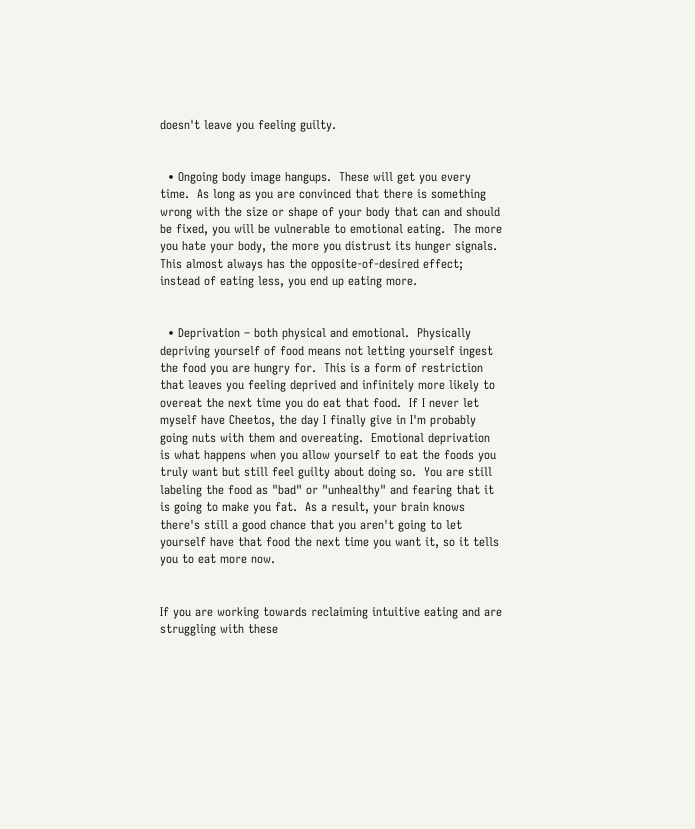doesn't leave you feeling guilty.


  • Ongoing body image hangups.  These will get you every time.  As long as you are convinced that there is something wrong with the size or shape of your body that can and should be fixed, you will be vulnerable to emotional eating.  The more you hate your body, the more you distrust its hunger signals.  This almost always has the opposite-of-desired effect; instead of eating less, you end up eating more.


  • Deprivation – both physical and emotional.  Physically depriving yourself of food means not letting yourself ingest the food you are hungry for.  This is a form of restriction that leaves you feeling deprived and infinitely more likely to overeat the next time you do eat that food.  If I never let myself have Cheetos, the day I finally give in I'm probably going nuts with them and overeating.  Emotional deprivation is what happens when you allow yourself to eat the foods you truly want but still feel guilty about doing so.  You are still labeling the food as "bad" or "unhealthy" and fearing that it is going to make you fat.  As a result, your brain knows there's still a good chance that you aren't going to let yourself have that food the next time you want it, so it tells you to eat more now.


If you are working towards reclaiming intuitive eating and are struggling with these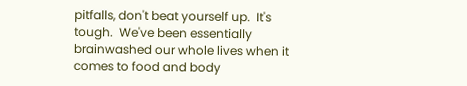pitfalls, don't beat yourself up.  It's tough.  We've been essentially brainwashed our whole lives when it comes to food and body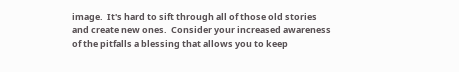image.  It's hard to sift through all of those old stories and create new ones.  Consider your increased awareness of the pitfalls a blessing that allows you to keep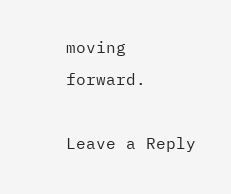moving forward.

Leave a Reply